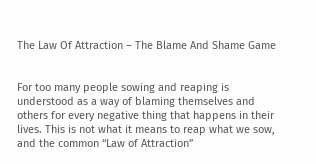The Law Of Attraction – The Blame And Shame Game


For too many people sowing and reaping is understood as a way of blaming themselves and others for every negative thing that happens in their lives. This is not what it means to reap what we sow, and the common “Law of Attraction”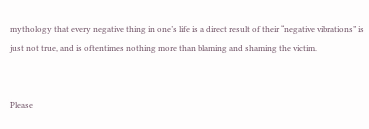mythology that every negative thing in one’s life is a direct result of their “negative vibrations” is just not true, and is oftentimes nothing more than blaming and shaming the victim.


Please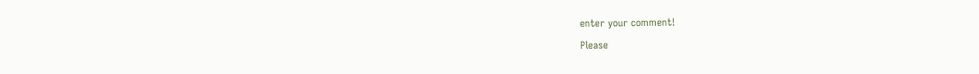enter your comment!
Please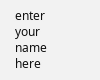enter your name here